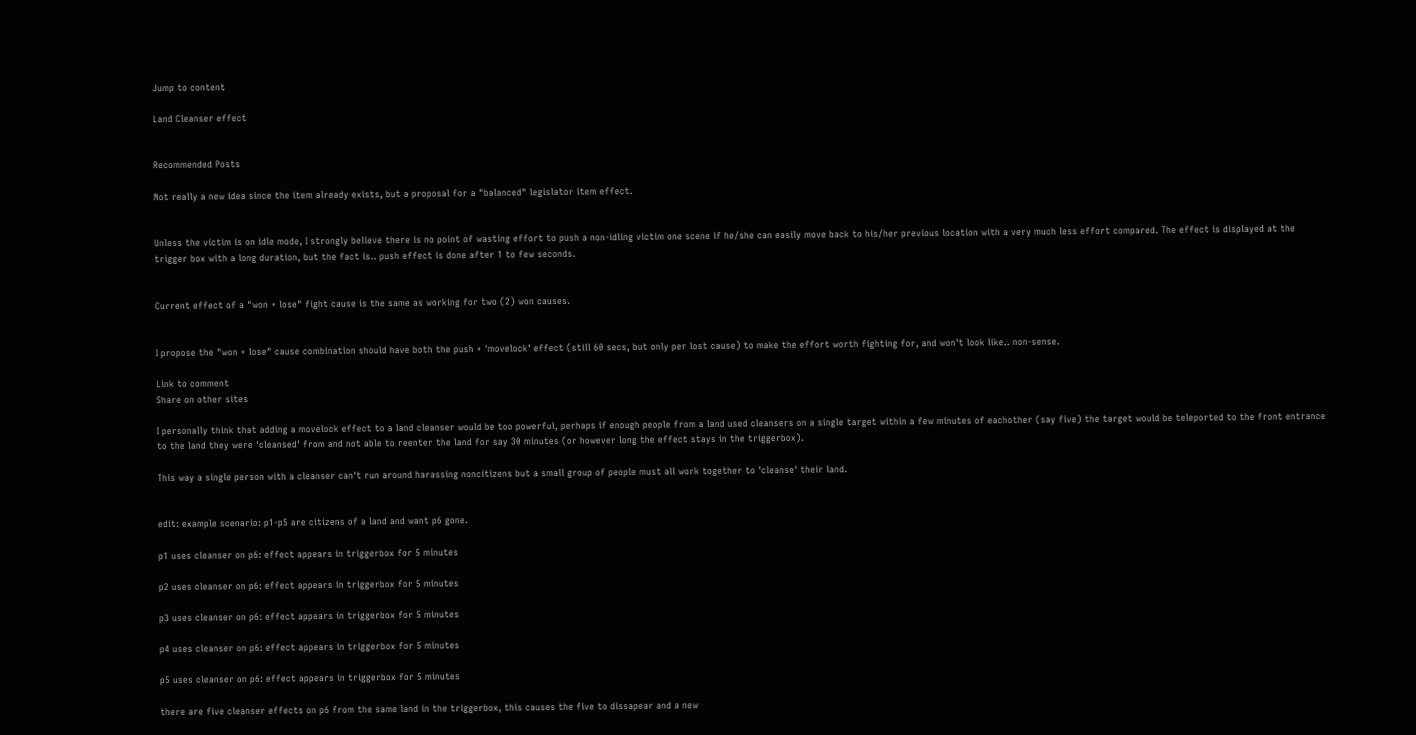Jump to content

Land Cleanser effect


Recommended Posts

Not really a new idea since the item already exists, but a proposal for a "balanced" legislator item effect.


Unless the victim is on idle mode, I strongly believe there is no point of wasting effort to push a non-idling victim one scene if he/she can easily move back to his/her previous location with a very much less effort compared. The effect is displayed at the trigger box with a long duration, but the fact is.. push effect is done after 1 to few seconds.


Current effect of a "won + lose" fight cause is the same as working for two (2) won causes.


I propose the "won + lose" cause combination should have both the push + 'movelock' effect (still 60 secs, but only per lost cause) to make the effort worth fighting for, and won't look like.. non-sense.

Link to comment
Share on other sites

I personally think that adding a movelock effect to a land cleanser would be too powerful, perhaps if enough people from a land used cleansers on a single target within a few minutes of eachother (say five) the target would be teleported to the front entrance to the land they were 'cleansed' from and not able to reenter the land for say 30 minutes (or however long the effect stays in the triggerbox).

This way a single person with a cleanser can't run around harassing noncitizens but a small group of people must all work together to 'cleanse' their land.


edit: example scenario: p1-p5 are citizens of a land and want p6 gone.

p1 uses cleanser on p6: effect appears in triggerbox for 5 minutes

p2 uses cleanser on p6: effect appears in triggerbox for 5 minutes

p3 uses cleanser on p6: effect appears in triggerbox for 5 minutes

p4 uses cleanser on p6: effect appears in triggerbox for 5 minutes

p5 uses cleanser on p6: effect appears in triggerbox for 5 minutes

there are five cleanser effects on p6 from the same land in the triggerbox, this causes the five to dissapear and a new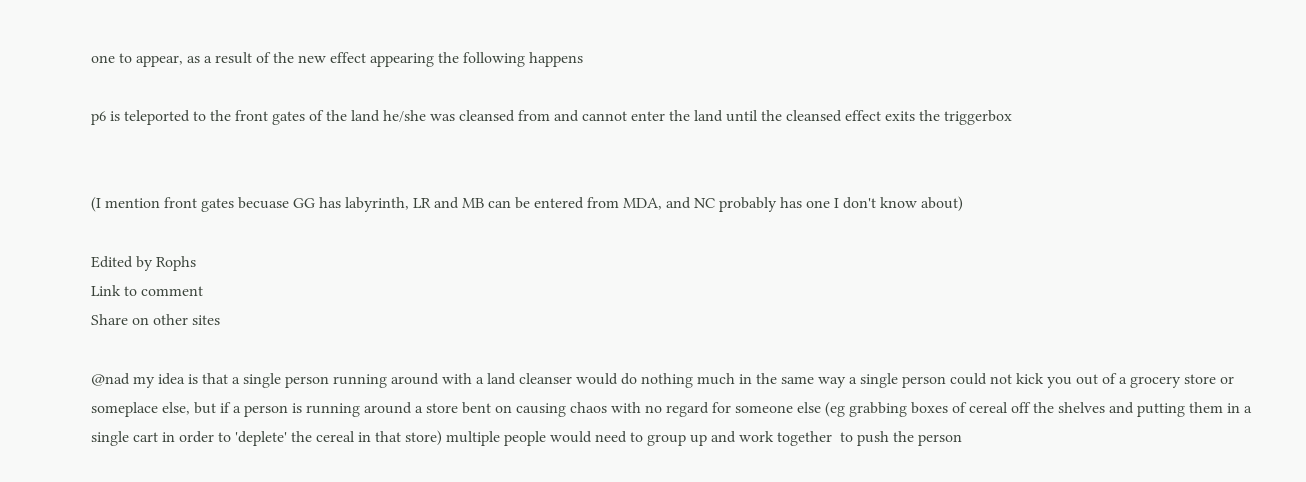one to appear, as a result of the new effect appearing the following happens

p6 is teleported to the front gates of the land he/she was cleansed from and cannot enter the land until the cleansed effect exits the triggerbox


(I mention front gates becuase GG has labyrinth, LR and MB can be entered from MDA, and NC probably has one I don't know about)

Edited by Rophs
Link to comment
Share on other sites

@nad my idea is that a single person running around with a land cleanser would do nothing much in the same way a single person could not kick you out of a grocery store or someplace else, but if a person is running around a store bent on causing chaos with no regard for someone else (eg grabbing boxes of cereal off the shelves and putting them in a single cart in order to 'deplete' the cereal in that store) multiple people would need to group up and work together  to push the person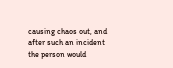causing chaos out, and after such an incident the person would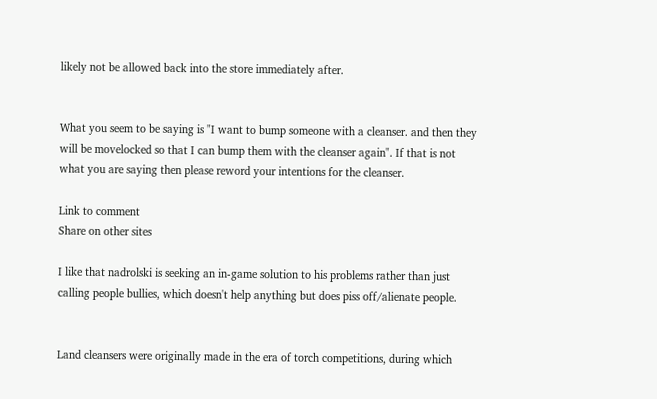likely not be allowed back into the store immediately after.


What you seem to be saying is "I want to bump someone with a cleanser. and then they will be movelocked so that I can bump them with the cleanser again". If that is not what you are saying then please reword your intentions for the cleanser.

Link to comment
Share on other sites

I like that nadrolski is seeking an in-game solution to his problems rather than just calling people bullies, which doesn't help anything but does piss off/alienate people.


Land cleansers were originally made in the era of torch competitions, during which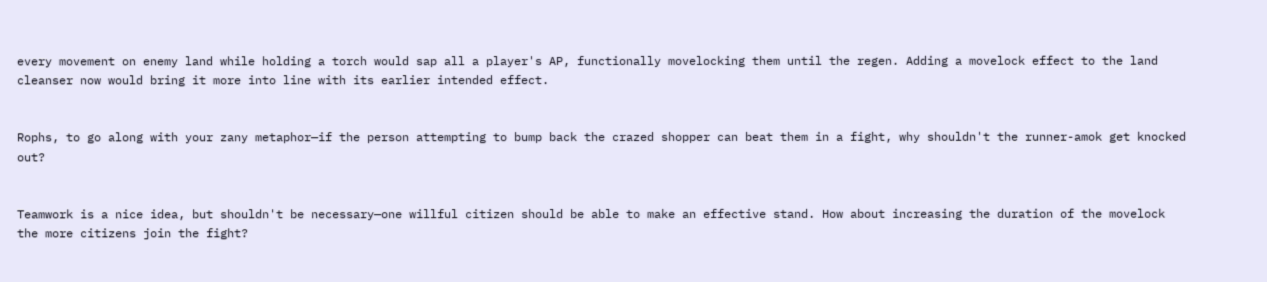every movement on enemy land while holding a torch would sap all a player's AP, functionally movelocking them until the regen. Adding a movelock effect to the land cleanser now would bring it more into line with its earlier intended effect.


Rophs, to go along with your zany metaphor—if the person attempting to bump back the crazed shopper can beat them in a fight, why shouldn't the runner-amok get knocked out?


Teamwork is a nice idea, but shouldn't be necessary—one willful citizen should be able to make an effective stand. How about increasing the duration of the movelock the more citizens join the fight?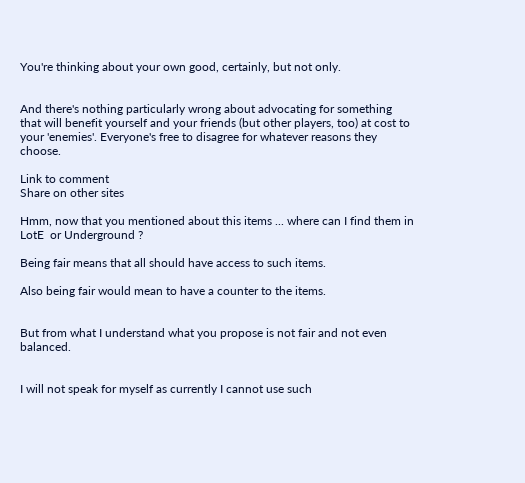You're thinking about your own good, certainly, but not only.


And there's nothing particularly wrong about advocating for something that will benefit yourself and your friends (but other players, too) at cost to your 'enemies'. Everyone's free to disagree for whatever reasons they choose.

Link to comment
Share on other sites

Hmm, now that you mentioned about this items ... where can I find them in LotE  or Underground ?

Being fair means that all should have access to such items.

Also being fair would mean to have a counter to the items.


But from what I understand what you propose is not fair and not even balanced.


I will not speak for myself as currently I cannot use such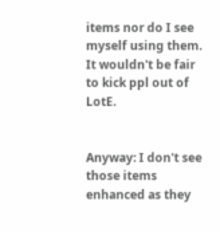items nor do I see myself using them. It wouldn't be fair to kick ppl out of LotE.


Anyway: I don't see those items enhanced as they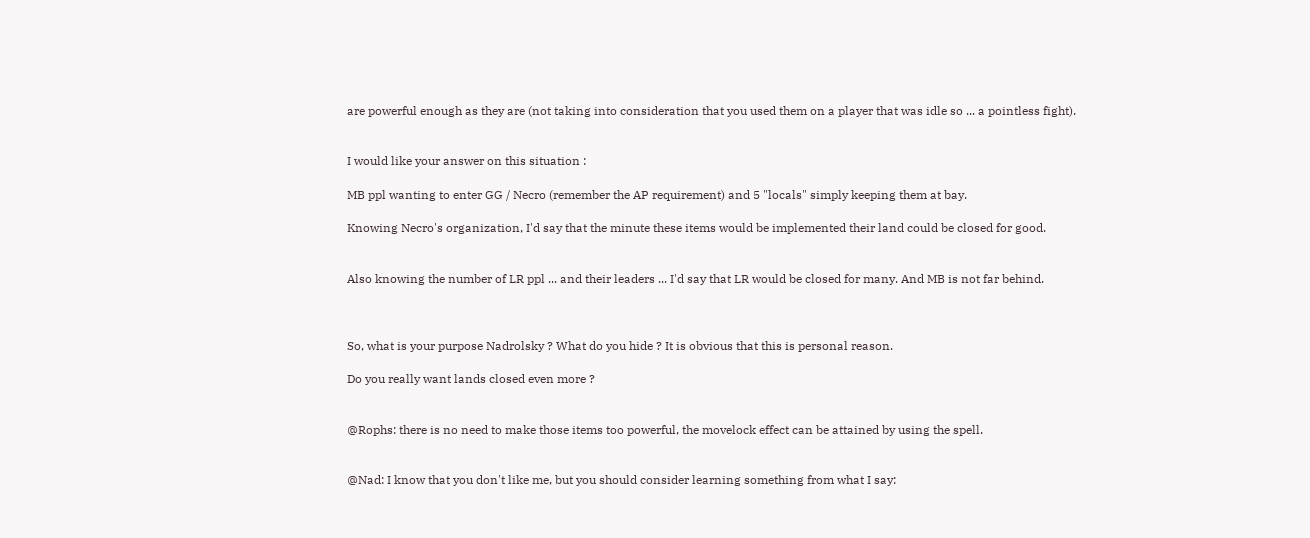are powerful enough as they are (not taking into consideration that you used them on a player that was idle so ... a pointless fight).


I would like your answer on this situation :

MB ppl wanting to enter GG / Necro (remember the AP requirement) and 5 "locals" simply keeping them at bay.

Knowing Necro's organization, I'd say that the minute these items would be implemented their land could be closed for good.


Also knowing the number of LR ppl ... and their leaders ... I'd say that LR would be closed for many. And MB is not far behind.



So, what is your purpose Nadrolsky ? What do you hide ? It is obvious that this is personal reason.

Do you really want lands closed even more ?


@Rophs: there is no need to make those items too powerful, the movelock effect can be attained by using the spell.


@Nad: I know that you don't like me, but you should consider learning something from what I say: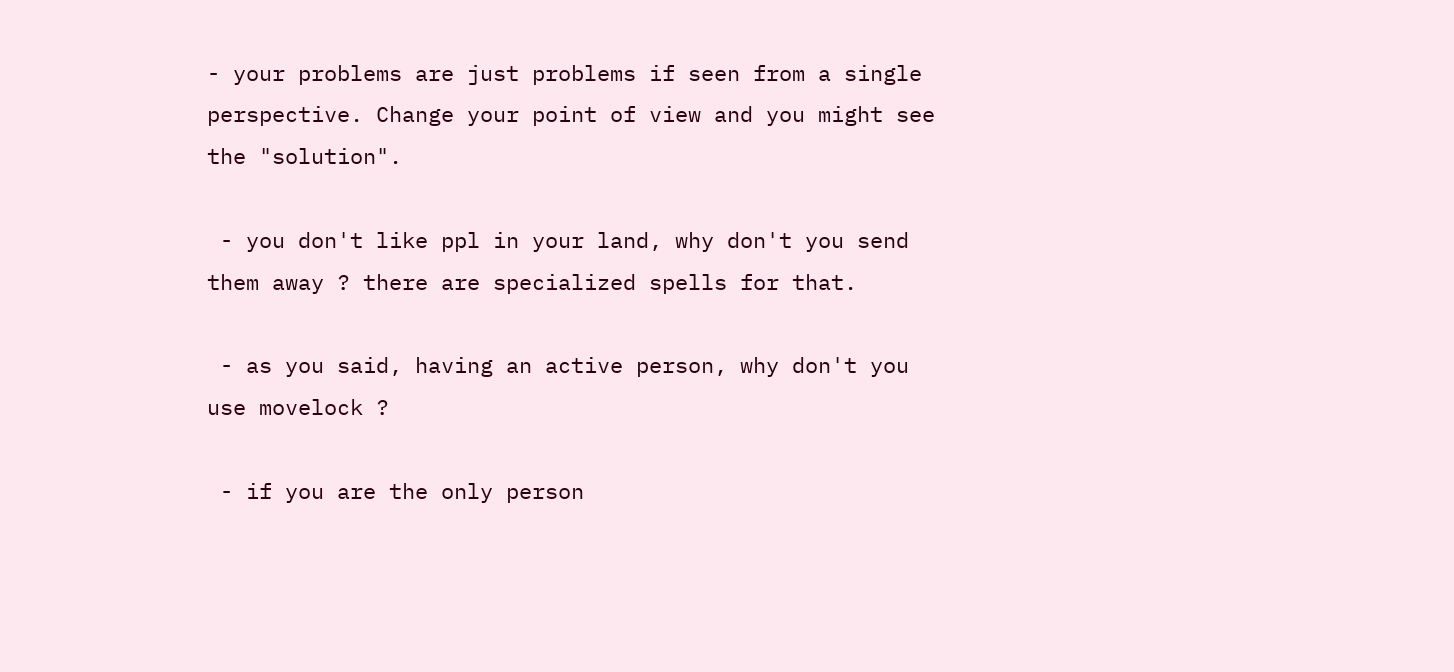- your problems are just problems if seen from a single perspective. Change your point of view and you might see the "solution".

 - you don't like ppl in your land, why don't you send them away ? there are specialized spells for that.

 - as you said, having an active person, why don't you use movelock ?

 - if you are the only person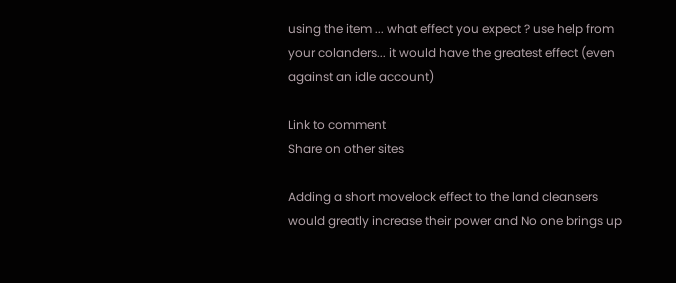using the item ... what effect you expect ? use help from your colanders... it would have the greatest effect (even against an idle account)

Link to comment
Share on other sites

Adding a short movelock effect to the land cleansers would greatly increase their power and No one brings up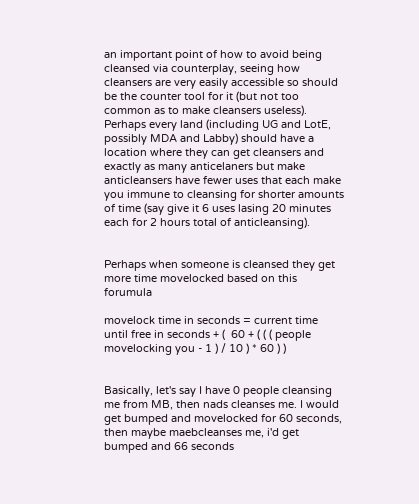an important point of how to avoid being cleansed via counterplay, seeing how cleansers are very easily accessible so should be the counter tool for it (but not too common as to make cleansers useless). Perhaps every land (including UG and LotE, possibly MDA and Labby) should have a location where they can get cleansers and exactly as many anticelaners but make anticleansers have fewer uses that each make you immune to cleansing for shorter amounts of time (say give it 6 uses lasing 20 minutes each for 2 hours total of anticleansing).


Perhaps when someone is cleansed they get more time movelocked based on this forumula

movelock time in seconds = current time until free in seconds + (  60 + ( ( ( people movelocking you - 1 ) / 10 ) * 60 ) )


Basically, let's say I have 0 people cleansing me from MB, then nads cleanses me. I would get bumped and movelocked for 60 seconds, then maybe maebcleanses me, i'd get bumped and 66 seconds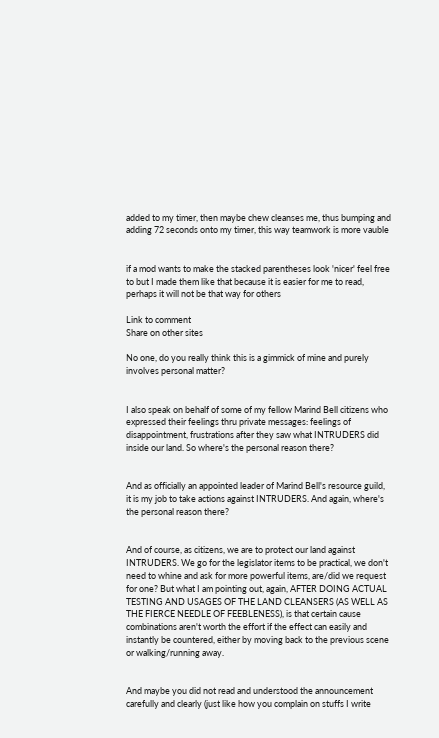added to my timer, then maybe chew cleanses me, thus bumping and adding 72 seconds onto my timer, this way teamwork is more vauble


if a mod wants to make the stacked parentheses look 'nicer' feel free to but I made them like that because it is easier for me to read, perhaps it will not be that way for others

Link to comment
Share on other sites

No one, do you really think this is a gimmick of mine and purely involves personal matter?


I also speak on behalf of some of my fellow Marind Bell citizens who expressed their feelings thru private messages: feelings of disappointment, frustrations after they saw what INTRUDERS did inside our land. So where's the personal reason there?


And as officially an appointed leader of Marind Bell's resource guild, it is my job to take actions against INTRUDERS. And again, where's the personal reason there?


And of course, as citizens, we are to protect our land against INTRUDERS. We go for the legislator items to be practical, we don't need to whine and ask for more powerful items, are/did we request for one? But what I am pointing out, again, AFTER DOING ACTUAL TESTING AND USAGES OF THE LAND CLEANSERS (AS WELL AS THE FIERCE NEEDLE OF FEEBLENESS), is that certain cause combinations aren't worth the effort if the effect can easily and instantly be countered, either by moving back to the previous scene or walking/running away.


And maybe you did not read and understood the announcement carefully and clearly (just like how you complain on stuffs I write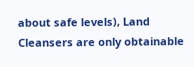about safe levels), Land Cleansers are only obtainable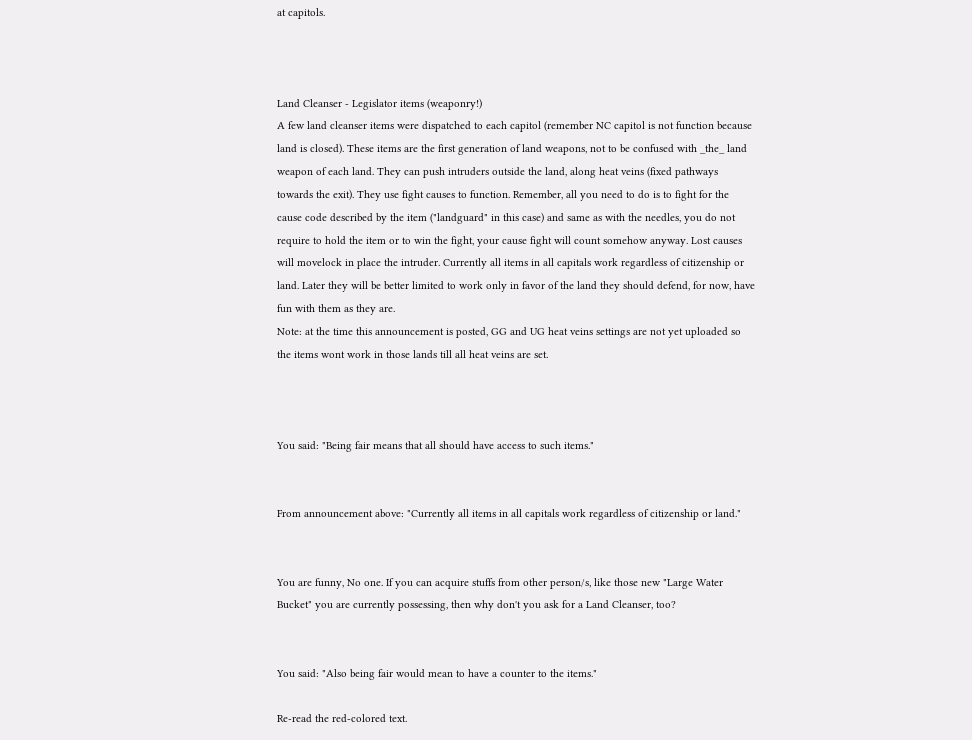at capitols.



Land Cleanser - Legislator items (weaponry!)
A few land cleanser items were dispatched to each capitol (remember NC capitol is not function because land is closed). These items are the first generation of land weapons, not to be confused with _the_ land weapon of each land. They can push intruders outside the land, along heat veins (fixed pathways towards the exit). They use fight causes to function. Remember, all you need to do is to fight for the cause code described by the item ("landguard" in this case) and same as with the needles, you do not require to hold the item or to win the fight, your cause fight will count somehow anyway. Lost causes will movelock in place the intruder. Currently all items in all capitals work regardless of citizenship or land. Later they will be better limited to work only in favor of the land they should defend, for now, have fun with them as they are.
Note: at the time this announcement is posted, GG and UG heat veins settings are not yet uploaded so the items wont work in those lands till all heat veins are set.



You said: "Being fair means that all should have access to such items."


From announcement above: "Currently all items in all capitals work regardless of citizenship or land."


You are funny, No one. If you can acquire stuffs from other person/s, like those new "Large Water Bucket" you are currently possessing, then why don't you ask for a Land Cleanser, too?


You said: "Also being fair would mean to have a counter to the items."

Re-read the red-colored text.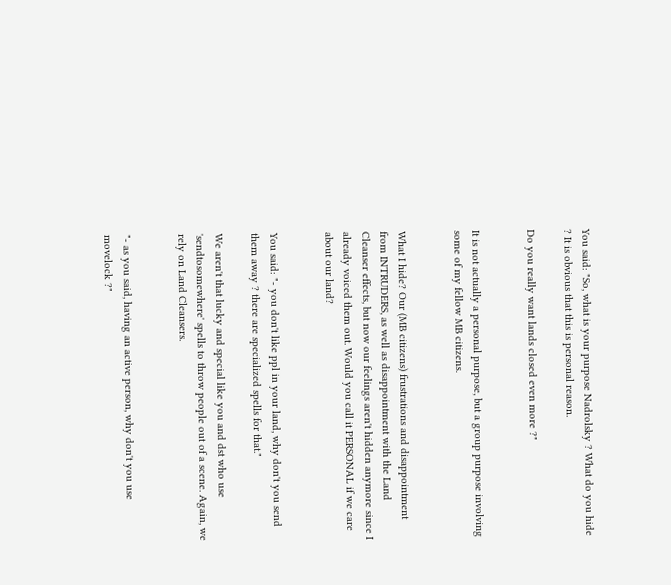You said: "So, what is your purpose Nadrolsky ? What do you hide ? It is obvious that this is personal reason.

Do you really want lands closed even more ?"


It is not actually a personal purpose, but a group purpose involving some of my fellow MB citizens.


What I hide? Our (MB citizens) frustrations and disappointment from INTRUDERS, as well as disappointment with the Land Cleanser effects, but now our feelings aren't hidden anymore since I already voiced them out. Would you call it PERSONAL if we care about our land?


You said: "- you don't like ppl in your land, why don't you send them away ? there are specialized spells for that."

We aren't that lucky and special like you and dst who use 'sendtosomewhere' spells to throw people out of a scene. Again, we rely on Land Cleansers.


"- as you said, having an active person, why don't you use movelock ?"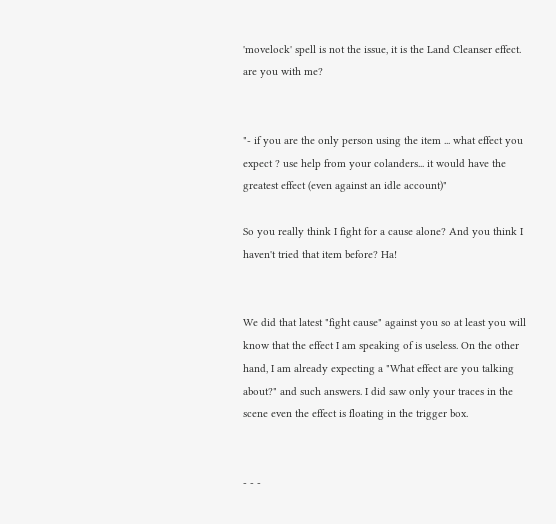'movelock' spell is not the issue, it is the Land Cleanser effect. are you with me?


"- if you are the only person using the item ... what effect you expect ? use help from your colanders... it would have the greatest effect (even against an idle account)"

So you really think I fight for a cause alone? And you think I haven't tried that item before? Ha!


We did that latest "fight cause" against you so at least you will know that the effect I am speaking of is useless. On the other hand, I am already expecting a "What effect are you talking about?" and such answers. I did saw only your traces in the scene even the effect is floating in the trigger box.


- - -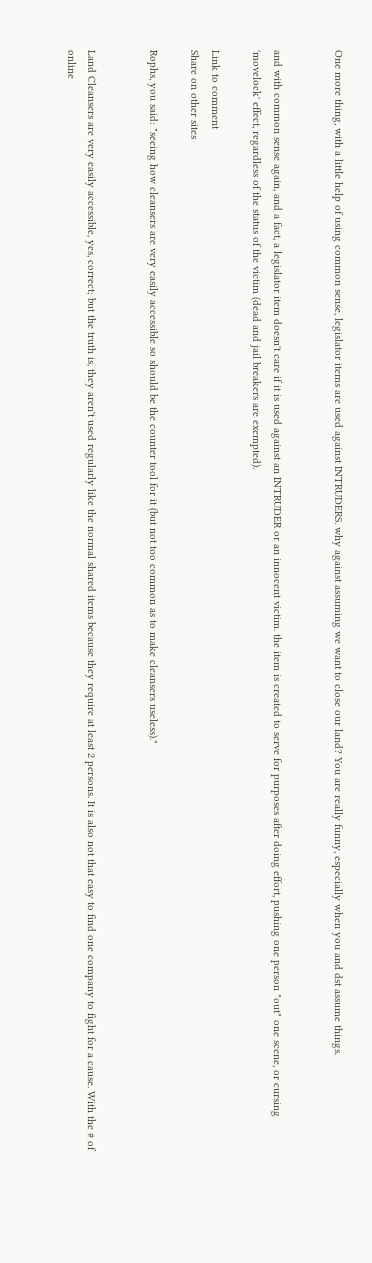One more thing, with a little help of using common sense, legislator items are used against INTRUDERS. why against assuming we want to close our land? You are really funny, especially when you and dst assume things.


and with common sense again, and a fact, a legislator item doesn't care if it is used against an INTRUDER or an innocent victim. the item is created to serve for purposes after doing effort, pushing one person "out" one scene, or cursing 'movelock' effect, regardless of the status of the victim (dead and jail breakers are exempted).

Link to comment
Share on other sites

Rophs, you said: "seeing how cleansers are very easily accessible so should be the counter tool for it (but not too common as to make cleansers useless)."


Land Cleansers are very easily accessible, yes, correct; but the truth is, they aren't used regularly like the normal shared items because they require at least 2 persons. It is also not that easy to find one company to fight for a cause. With the # of online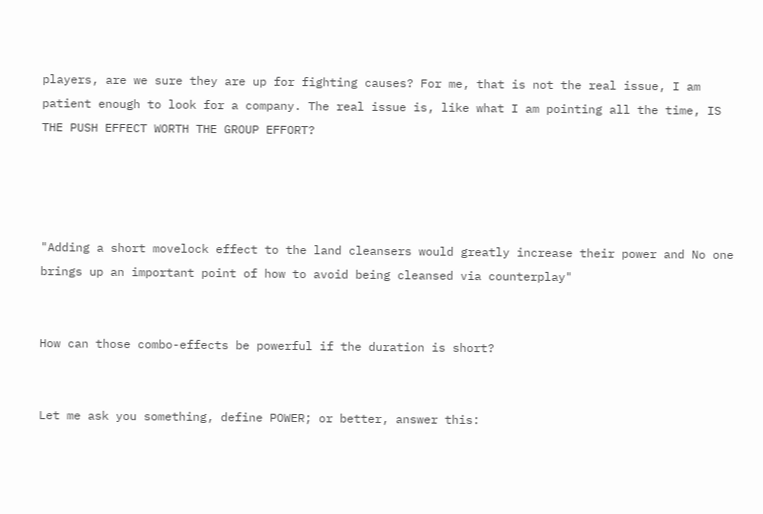players, are we sure they are up for fighting causes? For me, that is not the real issue, I am patient enough to look for a company. The real issue is, like what I am pointing all the time, IS THE PUSH EFFECT WORTH THE GROUP EFFORT?




"Adding a short movelock effect to the land cleansers would greatly increase their power and No one brings up an important point of how to avoid being cleansed via counterplay"


How can those combo-effects be powerful if the duration is short?


Let me ask you something, define POWER; or better, answer this: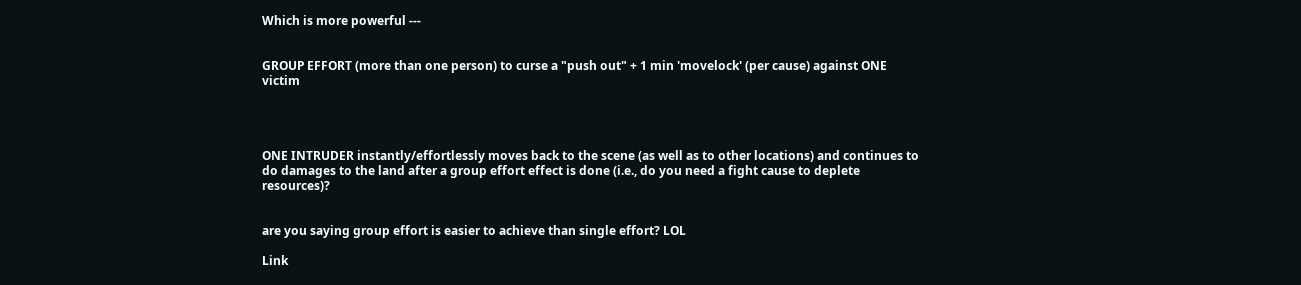Which is more powerful ---


GROUP EFFORT (more than one person) to curse a "push out" + 1 min 'movelock' (per cause) against ONE victim




ONE INTRUDER instantly/effortlessly moves back to the scene (as well as to other locations) and continues to do damages to the land after a group effort effect is done (i.e., do you need a fight cause to deplete resources)?


are you saying group effort is easier to achieve than single effort? LOL

Link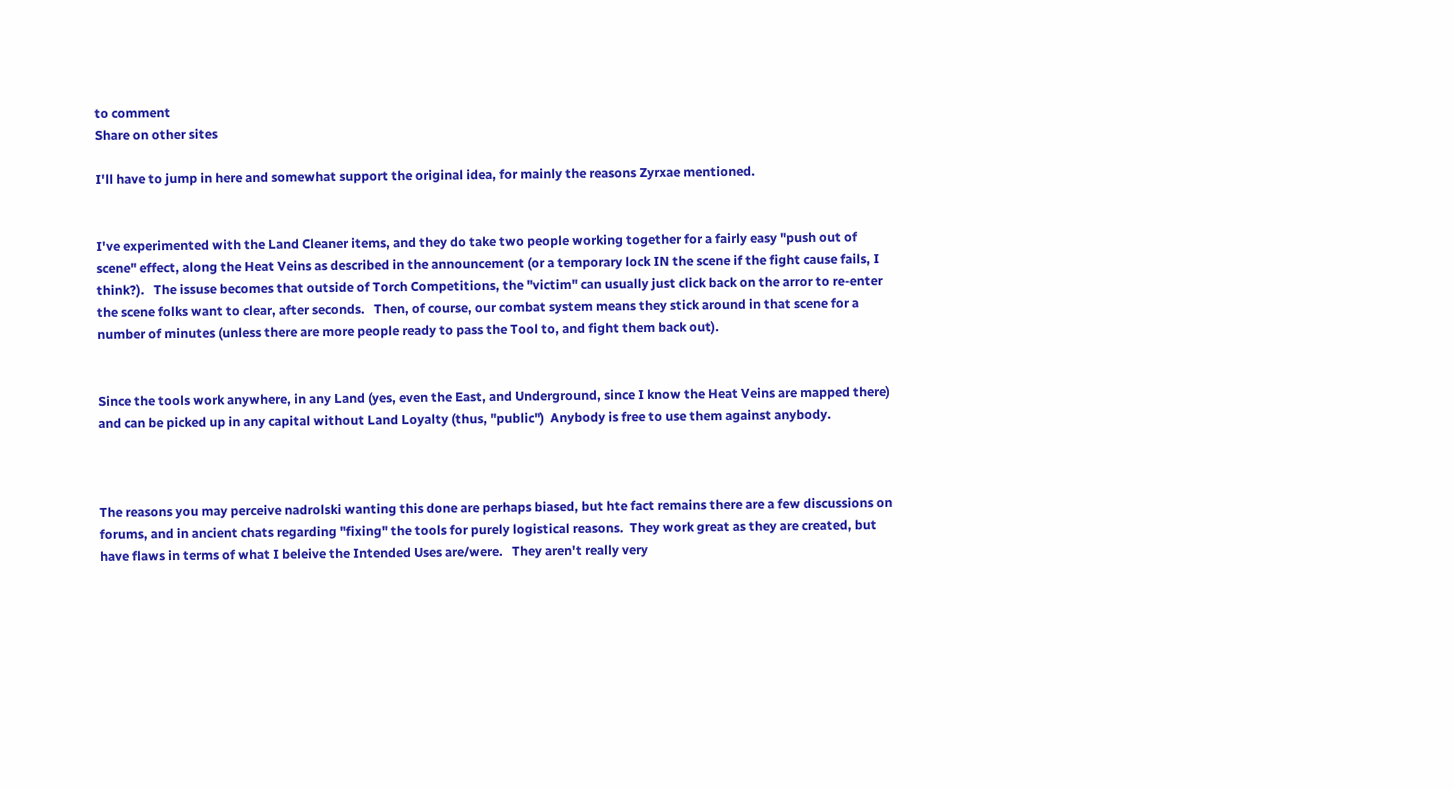to comment
Share on other sites

I'll have to jump in here and somewhat support the original idea, for mainly the reasons Zyrxae mentioned.


I've experimented with the Land Cleaner items, and they do take two people working together for a fairly easy "push out of scene" effect, along the Heat Veins as described in the announcement (or a temporary lock IN the scene if the fight cause fails, I think?).   The issuse becomes that outside of Torch Competitions, the "victim" can usually just click back on the arror to re-enter the scene folks want to clear, after seconds.   Then, of course, our combat system means they stick around in that scene for a number of minutes (unless there are more people ready to pass the Tool to, and fight them back out).


Since the tools work anywhere, in any Land (yes, even the East, and Underground, since I know the Heat Veins are mapped there) and can be picked up in any capital without Land Loyalty (thus, "public")  Anybody is free to use them against anybody.



The reasons you may perceive nadrolski wanting this done are perhaps biased, but hte fact remains there are a few discussions on forums, and in ancient chats regarding "fixing" the tools for purely logistical reasons.  They work great as they are created, but have flaws in terms of what I beleive the Intended Uses are/were.   They aren't really very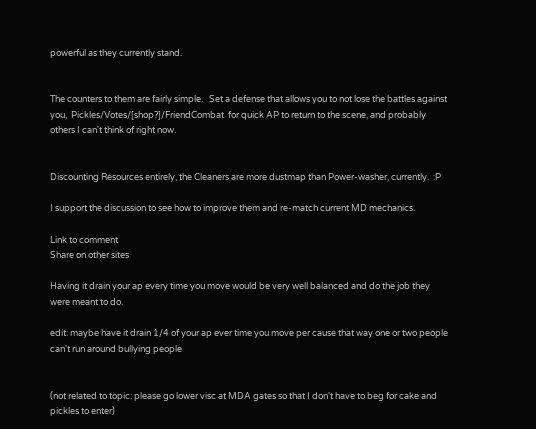powerful as they currently stand.


The counters to them are fairly simple.   Set a defense that allows you to not lose the battles against you,  Pickles/Votes/[shop?]/FriendCombat  for quick AP to return to the scene, and probably others I can't think of right now.


Discounting Resources entirely, the Cleaners are more dustmap than Power-washer, currently.  :P

I support the discussion to see how to improve them and re-match current MD mechanics.

Link to comment
Share on other sites

Having it drain your ap every time you move would be very well balanced and do the job they were meant to do.

edit: maybe have it drain 1/4 of your ap ever time you move per cause that way one or two people can't run around bullying people


(not related to topic: please go lower visc at MDA gates so that I don't have to beg for cake and pickles to enter)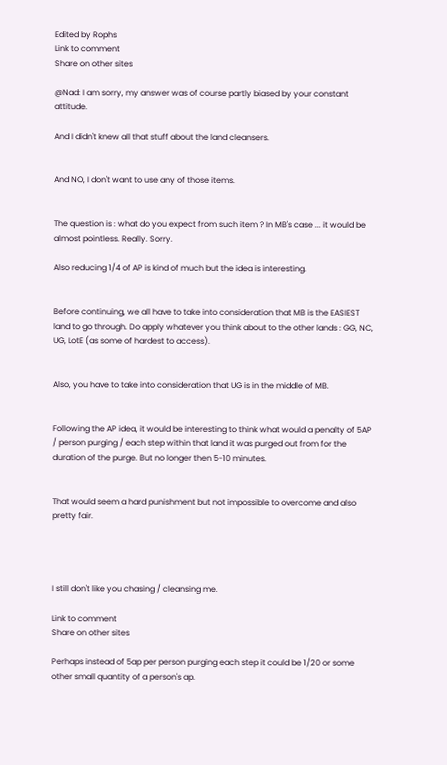Edited by Rophs
Link to comment
Share on other sites

@Nad: I am sorry, my answer was of course partly biased by your constant attitude.

And I didn't knew all that stuff about the land cleansers.


And NO, I don't want to use any of those items.


The question is : what do you expect from such item ? In MB's case ... it would be almost pointless. Really. Sorry.

Also reducing 1/4 of AP is kind of much but the idea is interesting.


Before continuing, we all have to take into consideration that MB is the EASIEST land to go through. Do apply whatever you think about to the other lands : GG, NC, UG, LotE (as some of hardest to access).


Also, you have to take into consideration that UG is in the middle of MB.


Following the AP idea, it would be interesting to think what would a penalty of 5AP / person purging / each step within that land it was purged out from for the duration of the purge. But no longer then 5-10 minutes.


That would seem a hard punishment but not impossible to overcome and also pretty fair.




I still don't like you chasing / cleansing me.

Link to comment
Share on other sites

Perhaps instead of 5ap per person purging each step it could be 1/20 or some other small quantity of a person's ap.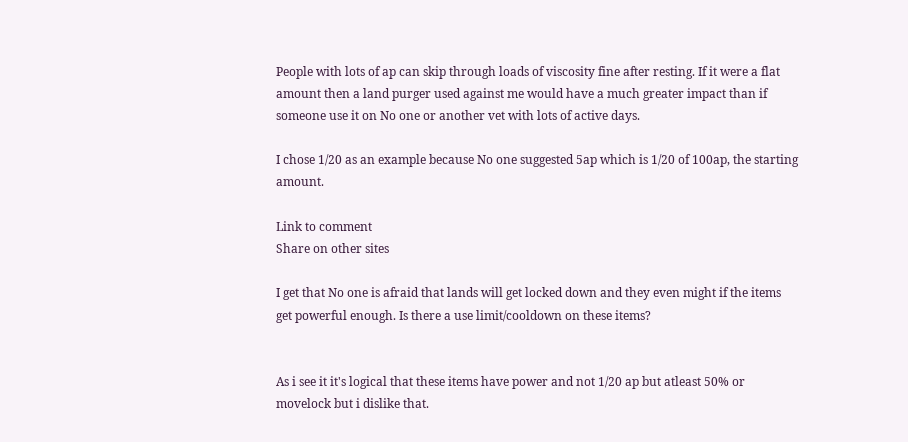People with lots of ap can skip through loads of viscosity fine after resting. If it were a flat amount then a land purger used against me would have a much greater impact than if someone use it on No one or another vet with lots of active days.

I chose 1/20 as an example because No one suggested 5ap which is 1/20 of 100ap, the starting amount.

Link to comment
Share on other sites

I get that No one is afraid that lands will get locked down and they even might if the items get powerful enough. Is there a use limit/cooldown on these items?


As i see it it's logical that these items have power and not 1/20 ap but atleast 50% or movelock but i dislike that.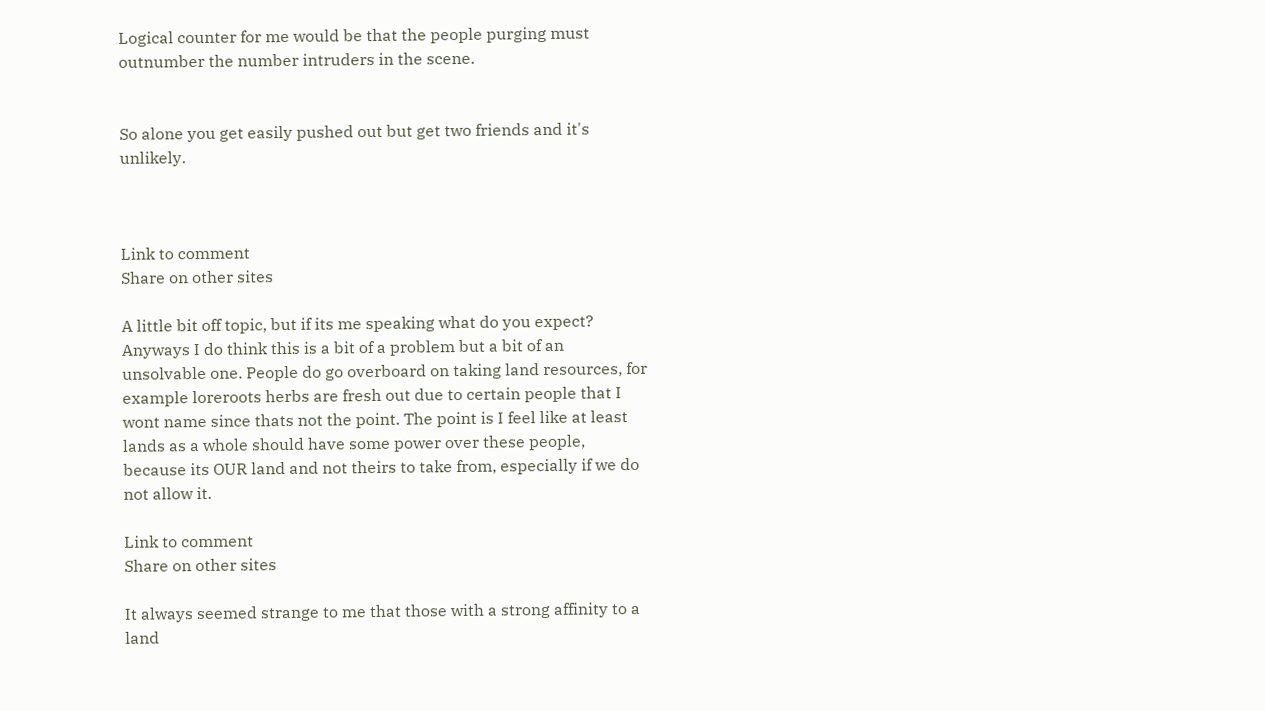Logical counter for me would be that the people purging must outnumber the number intruders in the scene.


So alone you get easily pushed out but get two friends and it's unlikely.



Link to comment
Share on other sites

A little bit off topic, but if its me speaking what do you expect? Anyways I do think this is a bit of a problem but a bit of an unsolvable one. People do go overboard on taking land resources, for example loreroots herbs are fresh out due to certain people that I wont name since thats not the point. The point is I feel like at least lands as a whole should have some power over these people, because its OUR land and not theirs to take from, especially if we do not allow it.

Link to comment
Share on other sites

It always seemed strange to me that those with a strong affinity to a land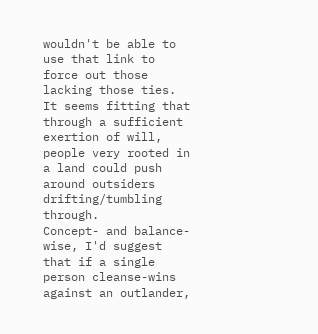wouldn't be able to use that link to force out those lacking those ties. It seems fitting that through a sufficient exertion of will, people very rooted in a land could push around outsiders drifting/tumbling through.
Concept- and balance-wise, I'd suggest that if a single person cleanse-wins against an outlander,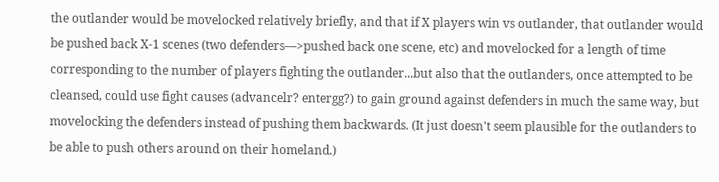the outlander would be movelocked relatively briefly, and that if X players win vs outlander, that outlander would be pushed back X-1 scenes (two defenders—>pushed back one scene, etc) and movelocked for a length of time corresponding to the number of players fighting the outlander...but also that the outlanders, once attempted to be cleansed, could use fight causes (advancelr? entergg?) to gain ground against defenders in much the same way, but movelocking the defenders instead of pushing them backwards. (It just doesn't seem plausible for the outlanders to be able to push others around on their homeland.)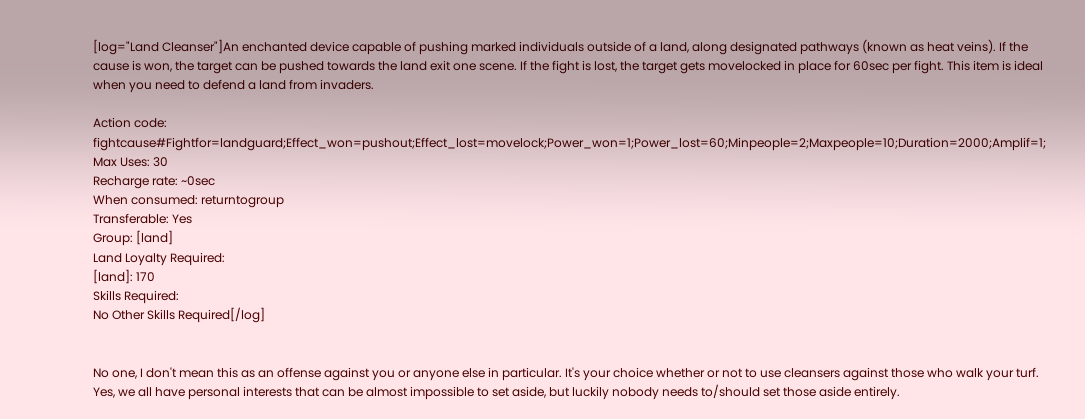[log="Land Cleanser"]An enchanted device capable of pushing marked individuals outside of a land, along designated pathways (known as heat veins). If the cause is won, the target can be pushed towards the land exit one scene. If the fight is lost, the target gets movelocked in place for 60sec per fight. This item is ideal when you need to defend a land from invaders.

Action code: fightcause#Fightfor=landguard;Effect_won=pushout;Effect_lost=movelock;Power_won=1;Power_lost=60;Minpeople=2;Maxpeople=10;Duration=2000;Amplif=1;
Max Uses: 30
Recharge rate: ~0sec
When consumed: returntogroup
Transferable: Yes
Group: [land]
Land Loyalty Required:
[land]: 170
Skills Required:
No Other Skills Required[/log]


No one, I don't mean this as an offense against you or anyone else in particular. It's your choice whether or not to use cleansers against those who walk your turf. Yes, we all have personal interests that can be almost impossible to set aside, but luckily nobody needs to/should set those aside entirely.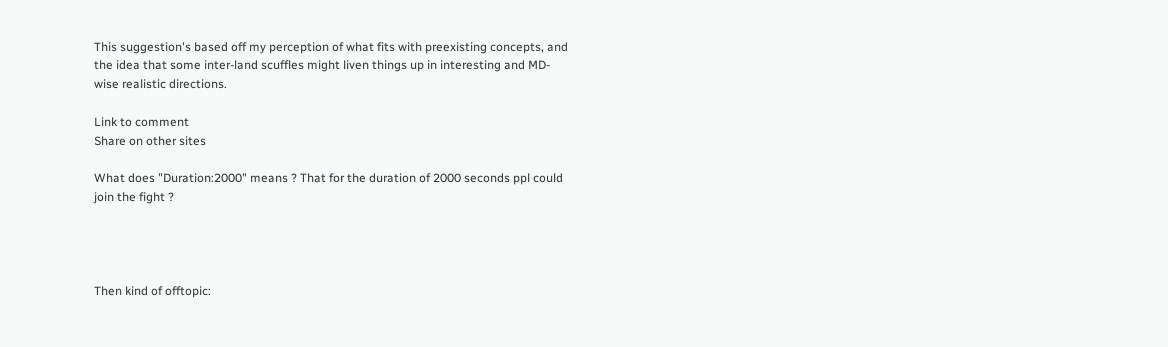This suggestion's based off my perception of what fits with preexisting concepts, and the idea that some inter-land scuffles might liven things up in interesting and MD-wise realistic directions.

Link to comment
Share on other sites

What does "Duration:2000" means ? That for the duration of 2000 seconds ppl could join the fight ?




Then kind of offtopic: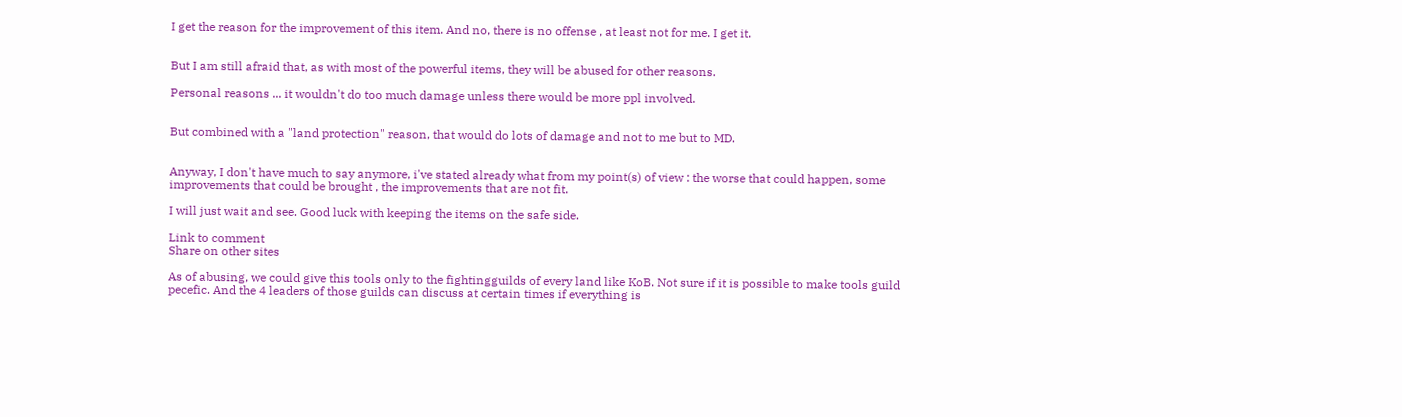I get the reason for the improvement of this item. And no, there is no offense , at least not for me. I get it.


But I am still afraid that, as with most of the powerful items, they will be abused for other reasons.

Personal reasons ... it wouldn't do too much damage unless there would be more ppl involved.


But combined with a "land protection" reason, that would do lots of damage and not to me but to MD.


Anyway, I don't have much to say anymore, i've stated already what from my point(s) of view : the worse that could happen, some improvements that could be brought , the improvements that are not fit.

I will just wait and see. Good luck with keeping the items on the safe side.

Link to comment
Share on other sites

As of abusing, we could give this tools only to the fightingguilds of every land like KoB. Not sure if it is possible to make tools guild pecefic. And the 4 leaders of those guilds can discuss at certain times if everything is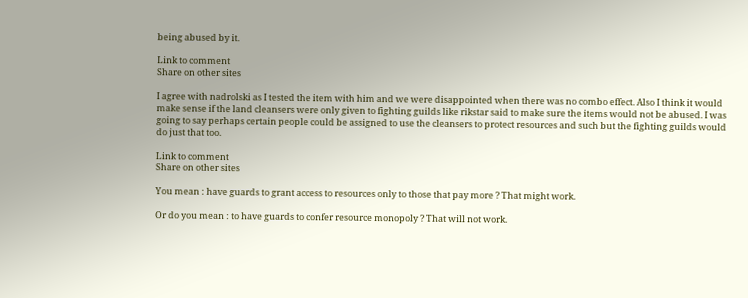being abused by it.

Link to comment
Share on other sites

I agree with nadrolski as I tested the item with him and we were disappointed when there was no combo effect. Also I think it would make sense if the land cleansers were only given to fighting guilds like rikstar said to make sure the items would not be abused. I was going to say perhaps certain people could be assigned to use the cleansers to protect resources and such but the fighting guilds would do just that too.

Link to comment
Share on other sites

You mean : have guards to grant access to resources only to those that pay more ? That might work.

Or do you mean : to have guards to confer resource monopoly ? That will not work.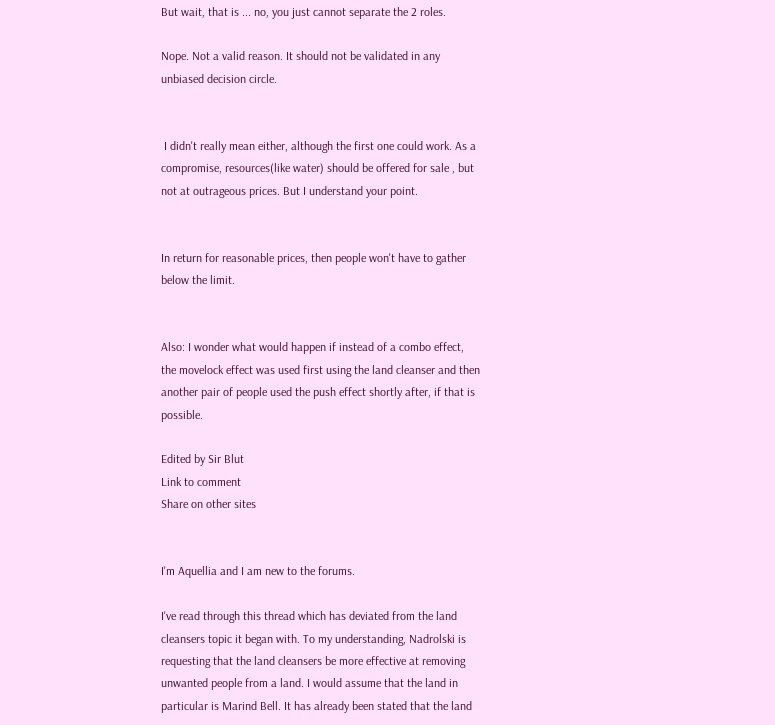But wait, that is ... no, you just cannot separate the 2 roles.

Nope. Not a valid reason. It should not be validated in any unbiased decision circle.


 I didn't really mean either, although the first one could work. As a compromise, resources(like water) should be offered for sale , but not at outrageous prices. But I understand your point.


In return for reasonable prices, then people won't have to gather below the limit.


Also: I wonder what would happen if instead of a combo effect, the movelock effect was used first using the land cleanser and then another pair of people used the push effect shortly after, if that is possible.

Edited by Sir Blut
Link to comment
Share on other sites


I'm Aquellia and I am new to the forums.

I've read through this thread which has deviated from the land cleansers topic it began with. To my understanding, Nadrolski is requesting that the land cleansers be more effective at removing unwanted people from a land. I would assume that the land in particular is Marind Bell. It has already been stated that the land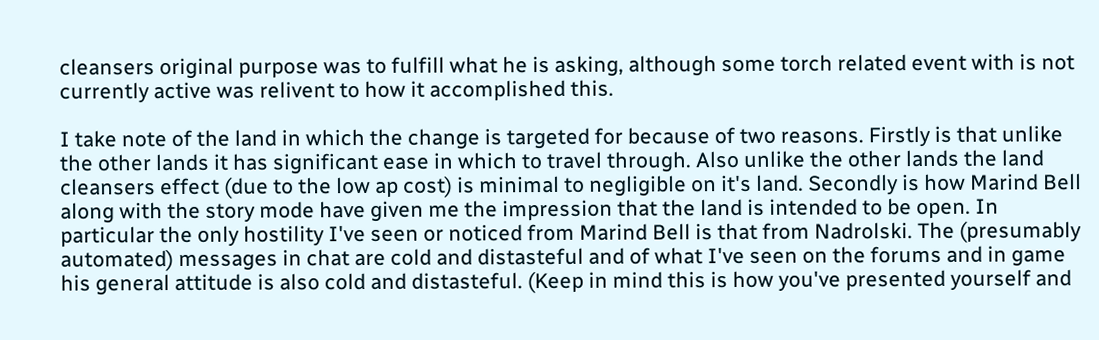cleansers original purpose was to fulfill what he is asking, although some torch related event with is not currently active was relivent to how it accomplished this.

I take note of the land in which the change is targeted for because of two reasons. Firstly is that unlike the other lands it has significant ease in which to travel through. Also unlike the other lands the land cleansers effect (due to the low ap cost) is minimal to negligible on it's land. Secondly is how Marind Bell along with the story mode have given me the impression that the land is intended to be open. In particular the only hostility I've seen or noticed from Marind Bell is that from Nadrolski. The (presumably automated) messages in chat are cold and distasteful and of what I've seen on the forums and in game his general attitude is also cold and distasteful. (Keep in mind this is how you've presented yourself and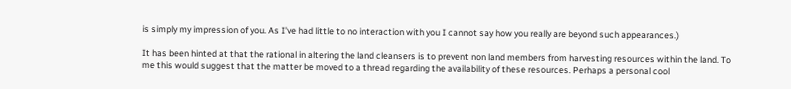is simply my impression of you. As I've had little to no interaction with you I cannot say how you really are beyond such appearances.)

It has been hinted at that the rational in altering the land cleansers is to prevent non land members from harvesting resources within the land. To me this would suggest that the matter be moved to a thread regarding the availability of these resources. Perhaps a personal cool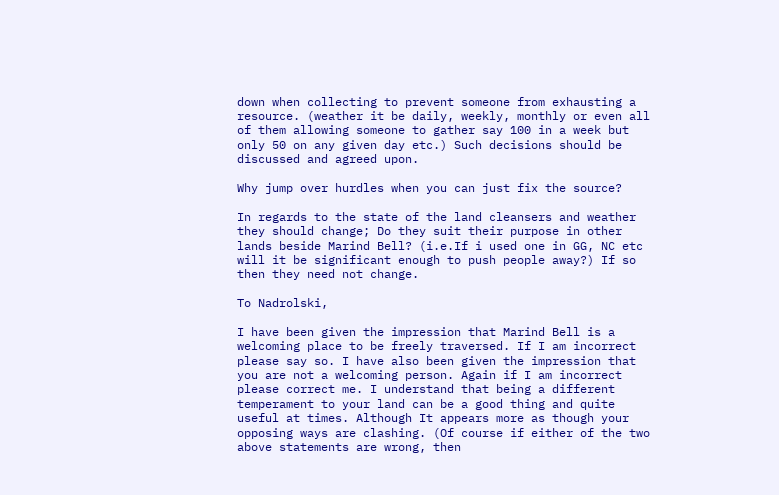down when collecting to prevent someone from exhausting a resource. (weather it be daily, weekly, monthly or even all of them allowing someone to gather say 100 in a week but only 50 on any given day etc.) Such decisions should be discussed and agreed upon.

Why jump over hurdles when you can just fix the source?

In regards to the state of the land cleansers and weather they should change; Do they suit their purpose in other lands beside Marind Bell? (i.e.If i used one in GG, NC etc will it be significant enough to push people away?) If so then they need not change.

To Nadrolski,

I have been given the impression that Marind Bell is a welcoming place to be freely traversed. If I am incorrect please say so. I have also been given the impression that you are not a welcoming person. Again if I am incorrect please correct me. I understand that being a different temperament to your land can be a good thing and quite useful at times. Although It appears more as though your opposing ways are clashing. (Of course if either of the two above statements are wrong, then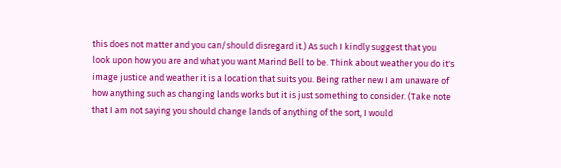this does not matter and you can/should disregard it.) As such I kindly suggest that you look upon how you are and what you want Marind Bell to be. Think about weather you do it's image justice and weather it is a location that suits you. Being rather new I am unaware of how anything such as changing lands works but it is just something to consider. (Take note that I am not saying you should change lands of anything of the sort, I would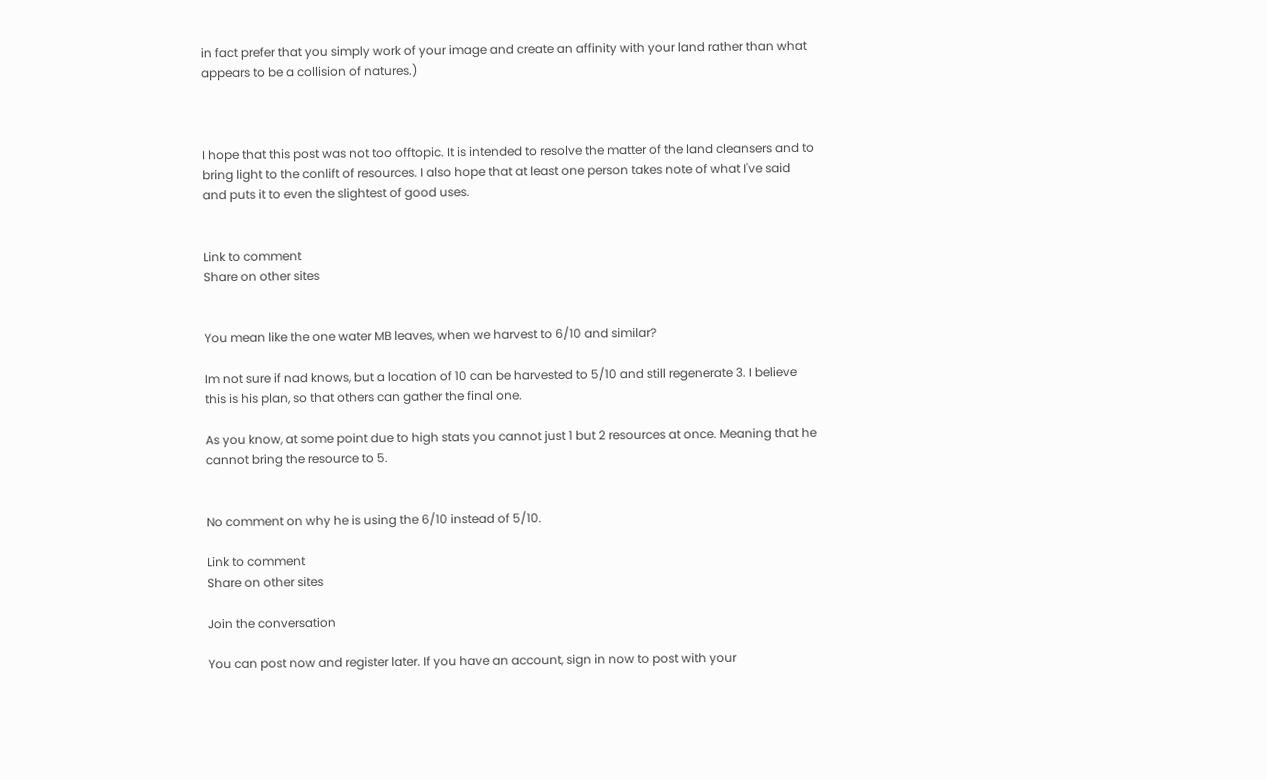in fact prefer that you simply work of your image and create an affinity with your land rather than what appears to be a collision of natures.)



I hope that this post was not too offtopic. It is intended to resolve the matter of the land cleansers and to bring light to the conlift of resources. I also hope that at least one person takes note of what I've said and puts it to even the slightest of good uses.


Link to comment
Share on other sites


You mean like the one water MB leaves, when we harvest to 6/10 and similar?

Im not sure if nad knows, but a location of 10 can be harvested to 5/10 and still regenerate 3. I believe this is his plan, so that others can gather the final one.

As you know, at some point due to high stats you cannot just 1 but 2 resources at once. Meaning that he cannot bring the resource to 5.


No comment on why he is using the 6/10 instead of 5/10.

Link to comment
Share on other sites

Join the conversation

You can post now and register later. If you have an account, sign in now to post with your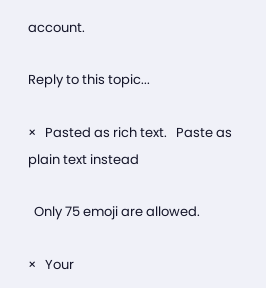account.

Reply to this topic...

×   Pasted as rich text.   Paste as plain text instead

  Only 75 emoji are allowed.

×   Your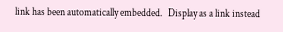link has been automatically embedded.   Display as a link instead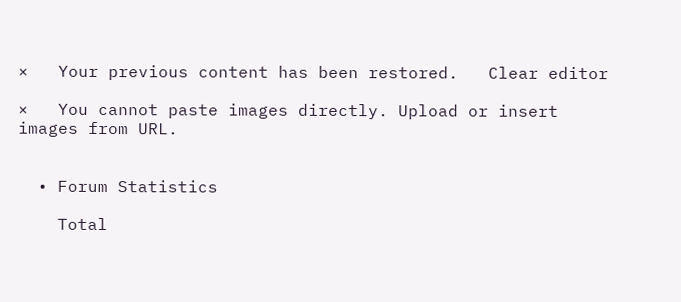×   Your previous content has been restored.   Clear editor

×   You cannot paste images directly. Upload or insert images from URL.


  • Forum Statistics

    Total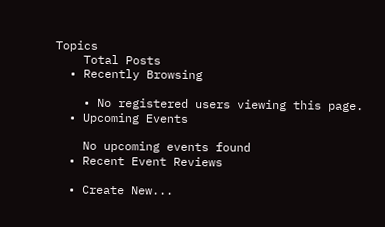Topics
    Total Posts
  • Recently Browsing

    • No registered users viewing this page.
  • Upcoming Events

    No upcoming events found
  • Recent Event Reviews

  • Create New...